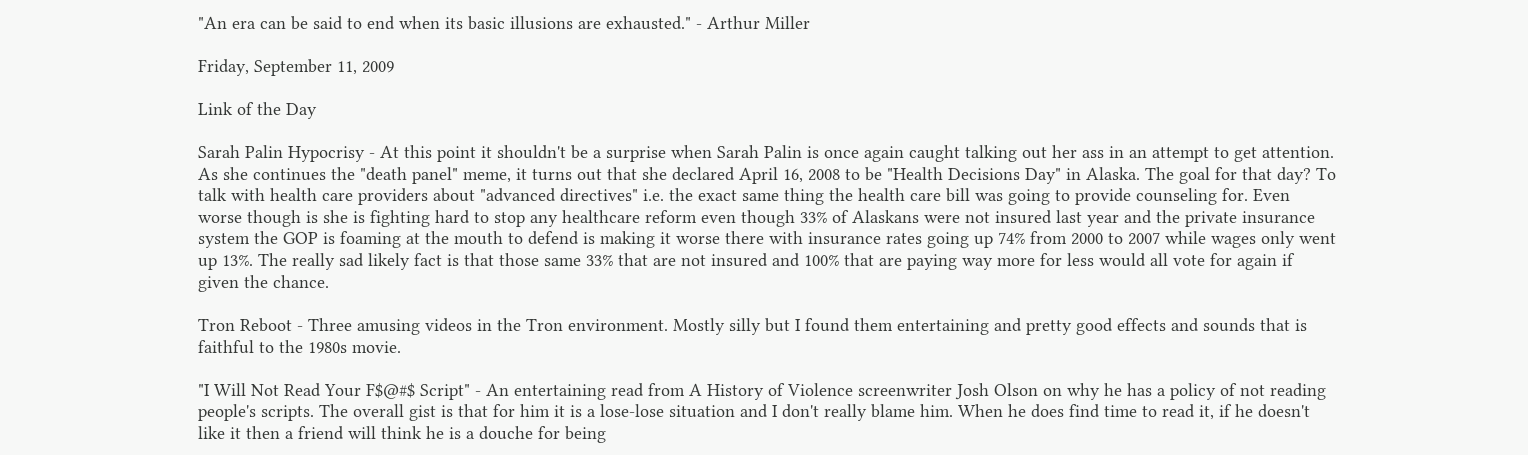"An era can be said to end when its basic illusions are exhausted." - Arthur Miller

Friday, September 11, 2009

Link of the Day

Sarah Palin Hypocrisy - At this point it shouldn't be a surprise when Sarah Palin is once again caught talking out her ass in an attempt to get attention. As she continues the "death panel" meme, it turns out that she declared April 16, 2008 to be "Health Decisions Day" in Alaska. The goal for that day? To talk with health care providers about "advanced directives" i.e. the exact same thing the health care bill was going to provide counseling for. Even worse though is she is fighting hard to stop any healthcare reform even though 33% of Alaskans were not insured last year and the private insurance system the GOP is foaming at the mouth to defend is making it worse there with insurance rates going up 74% from 2000 to 2007 while wages only went up 13%. The really sad likely fact is that those same 33% that are not insured and 100% that are paying way more for less would all vote for again if given the chance.

Tron Reboot - Three amusing videos in the Tron environment. Mostly silly but I found them entertaining and pretty good effects and sounds that is faithful to the 1980s movie.

"I Will Not Read Your F$@#$ Script" - An entertaining read from A History of Violence screenwriter Josh Olson on why he has a policy of not reading people's scripts. The overall gist is that for him it is a lose-lose situation and I don't really blame him. When he does find time to read it, if he doesn't like it then a friend will think he is a douche for being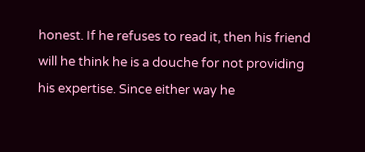honest. If he refuses to read it, then his friend will he think he is a douche for not providing his expertise. Since either way he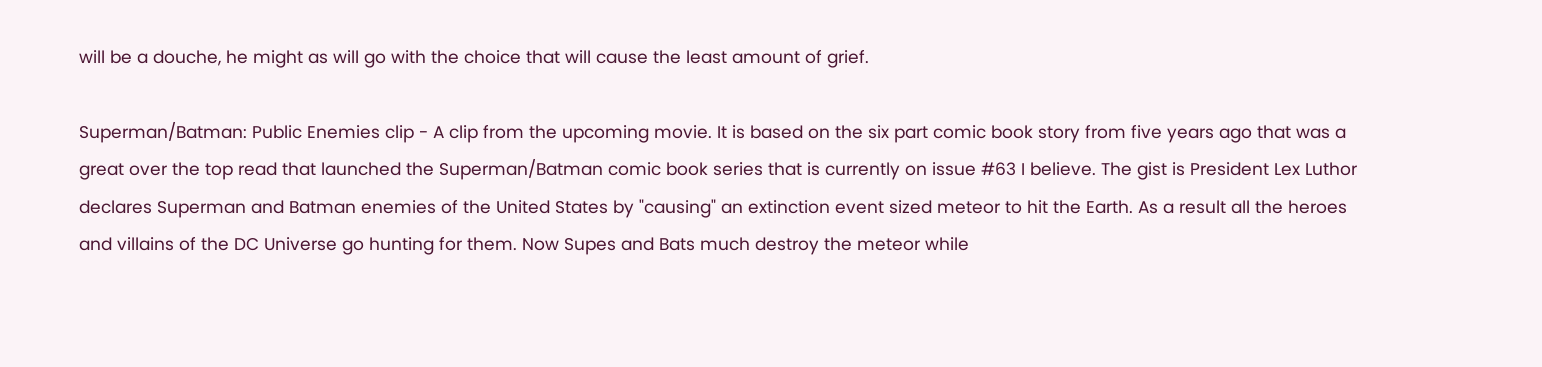will be a douche, he might as will go with the choice that will cause the least amount of grief.

Superman/Batman: Public Enemies clip - A clip from the upcoming movie. It is based on the six part comic book story from five years ago that was a great over the top read that launched the Superman/Batman comic book series that is currently on issue #63 I believe. The gist is President Lex Luthor declares Superman and Batman enemies of the United States by "causing" an extinction event sized meteor to hit the Earth. As a result all the heroes and villains of the DC Universe go hunting for them. Now Supes and Bats much destroy the meteor while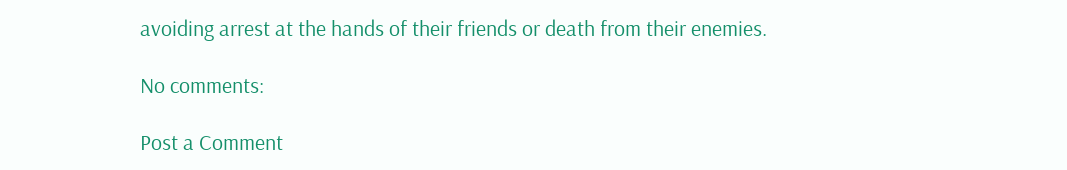avoiding arrest at the hands of their friends or death from their enemies.

No comments:

Post a Comment